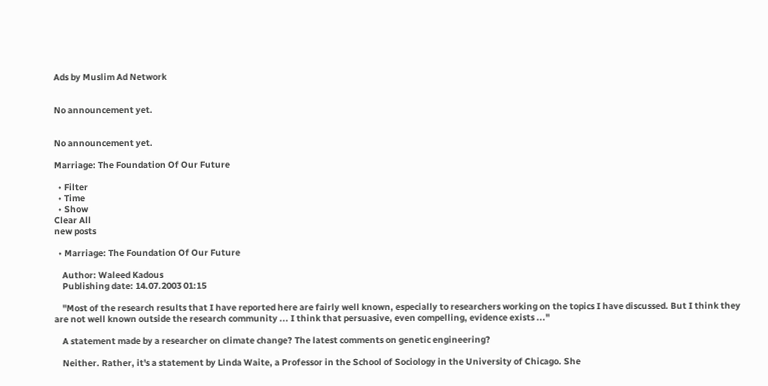Ads by Muslim Ad Network


No announcement yet.


No announcement yet.

Marriage: The Foundation Of Our Future

  • Filter
  • Time
  • Show
Clear All
new posts

  • Marriage: The Foundation Of Our Future

    Author: Waleed Kadous
    Publishing date: 14.07.2003 01:15

    "Most of the research results that I have reported here are fairly well known, especially to researchers working on the topics I have discussed. But I think they are not well known outside the research community ... I think that persuasive, even compelling, evidence exists ..."

    A statement made by a researcher on climate change? The latest comments on genetic engineering?

    Neither. Rather, it's a statement by Linda Waite, a Professor in the School of Sociology in the University of Chicago. She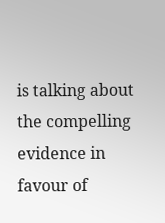is talking about the compelling evidence in favour of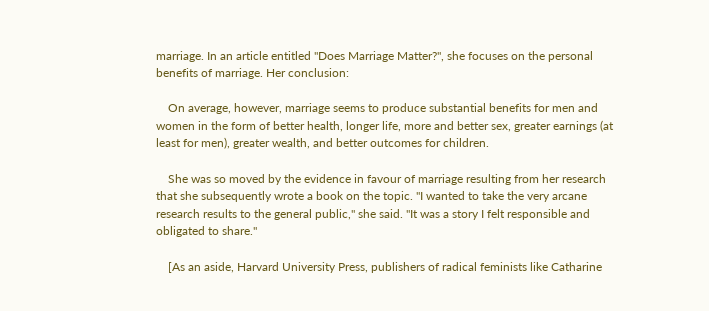marriage. In an article entitled "Does Marriage Matter?", she focuses on the personal benefits of marriage. Her conclusion:

    On average, however, marriage seems to produce substantial benefits for men and women in the form of better health, longer life, more and better sex, greater earnings (at least for men), greater wealth, and better outcomes for children.

    She was so moved by the evidence in favour of marriage resulting from her research that she subsequently wrote a book on the topic. "I wanted to take the very arcane research results to the general public," she said. "It was a story I felt responsible and obligated to share."

    [As an aside, Harvard University Press, publishers of radical feminists like Catharine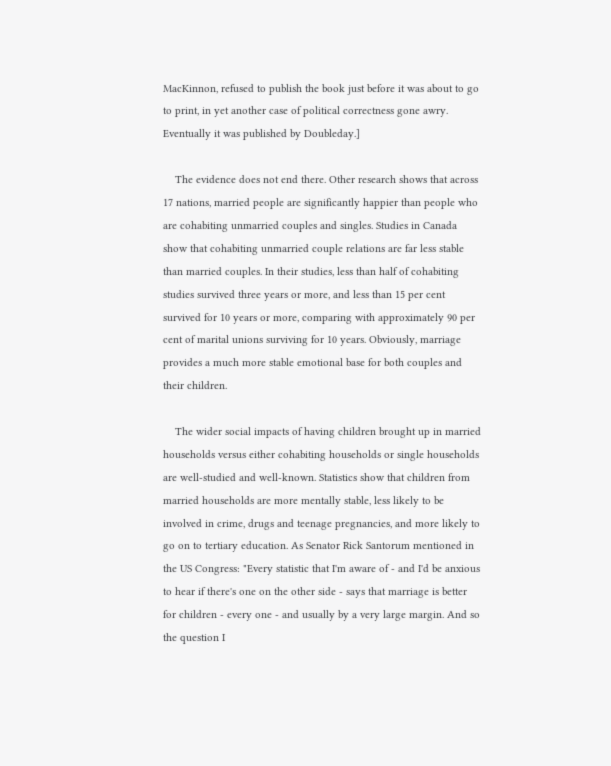MacKinnon, refused to publish the book just before it was about to go to print, in yet another case of political correctness gone awry. Eventually it was published by Doubleday.]

    The evidence does not end there. Other research shows that across 17 nations, married people are significantly happier than people who are cohabiting unmarried couples and singles. Studies in Canada show that cohabiting unmarried couple relations are far less stable than married couples. In their studies, less than half of cohabiting studies survived three years or more, and less than 15 per cent survived for 10 years or more, comparing with approximately 90 per cent of marital unions surviving for 10 years. Obviously, marriage provides a much more stable emotional base for both couples and their children.

    The wider social impacts of having children brought up in married households versus either cohabiting households or single households are well-studied and well-known. Statistics show that children from married households are more mentally stable, less likely to be involved in crime, drugs and teenage pregnancies, and more likely to go on to tertiary education. As Senator Rick Santorum mentioned in the US Congress: "Every statistic that I'm aware of - and I'd be anxious to hear if there's one on the other side - says that marriage is better for children - every one - and usually by a very large margin. And so the question I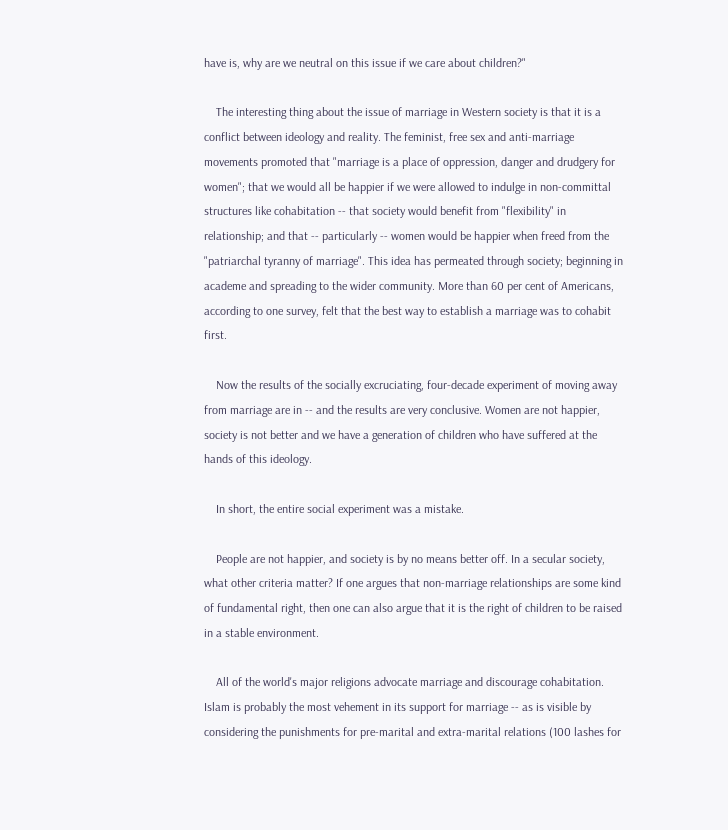have is, why are we neutral on this issue if we care about children?"

    The interesting thing about the issue of marriage in Western society is that it is a conflict between ideology and reality. The feminist, free sex and anti-marriage movements promoted that "marriage is a place of oppression, danger and drudgery for women"; that we would all be happier if we were allowed to indulge in non-committal structures like cohabitation -- that society would benefit from "flexibility" in relationship; and that -- particularly -- women would be happier when freed from the "patriarchal tyranny of marriage". This idea has permeated through society; beginning in academe and spreading to the wider community. More than 60 per cent of Americans, according to one survey, felt that the best way to establish a marriage was to cohabit first.

    Now the results of the socially excruciating, four-decade experiment of moving away from marriage are in -- and the results are very conclusive. Women are not happier, society is not better and we have a generation of children who have suffered at the hands of this ideology.

    In short, the entire social experiment was a mistake.

    People are not happier, and society is by no means better off. In a secular society, what other criteria matter? If one argues that non-marriage relationships are some kind of fundamental right, then one can also argue that it is the right of children to be raised in a stable environment.

    All of the world's major religions advocate marriage and discourage cohabitation. Islam is probably the most vehement in its support for marriage -- as is visible by considering the punishments for pre-marital and extra-marital relations (100 lashes for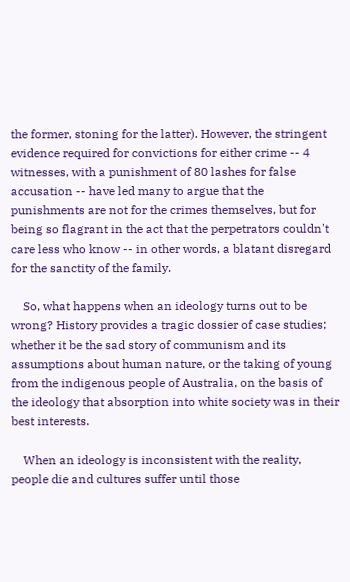the former, stoning for the latter). However, the stringent evidence required for convictions for either crime -- 4 witnesses, with a punishment of 80 lashes for false accusation -- have led many to argue that the punishments are not for the crimes themselves, but for being so flagrant in the act that the perpetrators couldn't care less who know -- in other words, a blatant disregard for the sanctity of the family.

    So, what happens when an ideology turns out to be wrong? History provides a tragic dossier of case studies; whether it be the sad story of communism and its assumptions about human nature, or the taking of young from the indigenous people of Australia, on the basis of the ideology that absorption into white society was in their best interests.

    When an ideology is inconsistent with the reality, people die and cultures suffer until those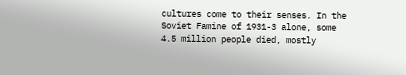cultures come to their senses. In the Soviet Famine of 1931-3 alone, some 4.5 million people died, mostly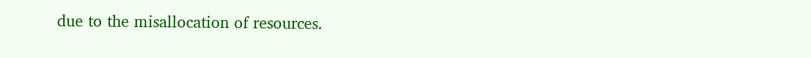due to the misallocation of resources.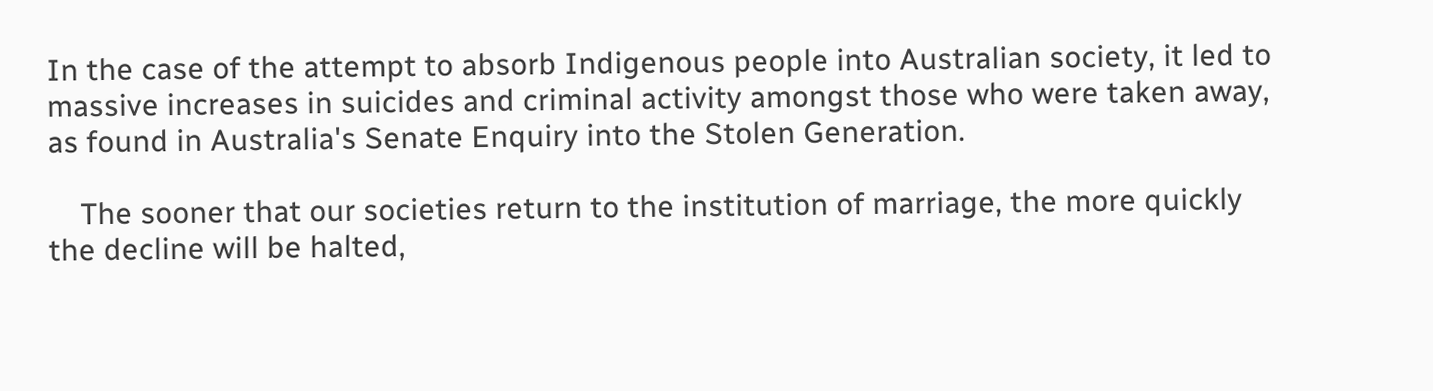In the case of the attempt to absorb Indigenous people into Australian society, it led to massive increases in suicides and criminal activity amongst those who were taken away, as found in Australia's Senate Enquiry into the Stolen Generation.

    The sooner that our societies return to the institution of marriage, the more quickly the decline will be halted,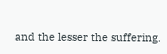and the lesser the suffering.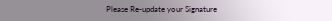Please Re-update your Signature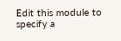Edit this module to specify a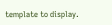template to display.